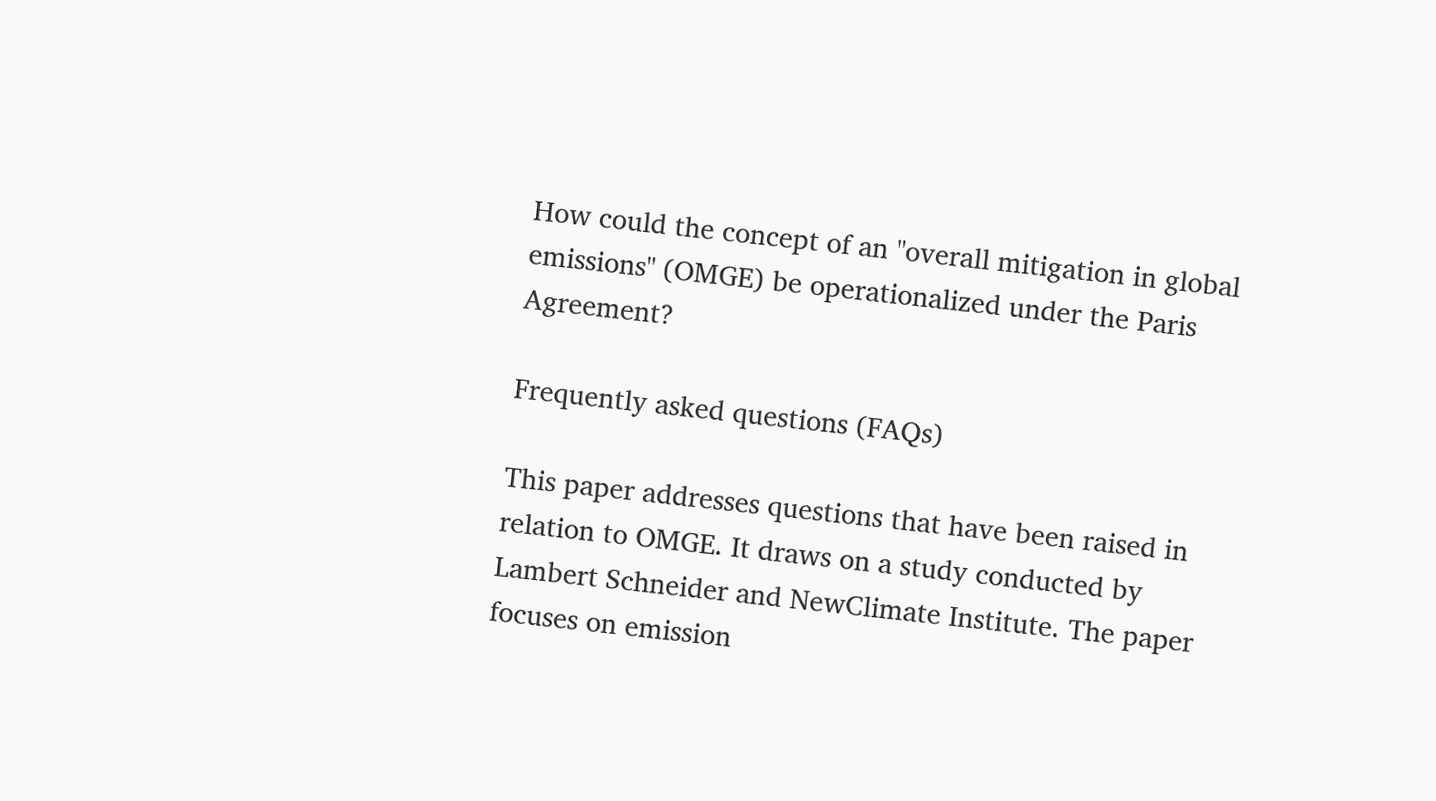How could the concept of an "overall mitigation in global emissions" (OMGE) be operationalized under the Paris Agreement?

Frequently asked questions (FAQs)

This paper addresses questions that have been raised in relation to OMGE. It draws on a study conducted by Lambert Schneider and NewClimate Institute. The paper focuses on emission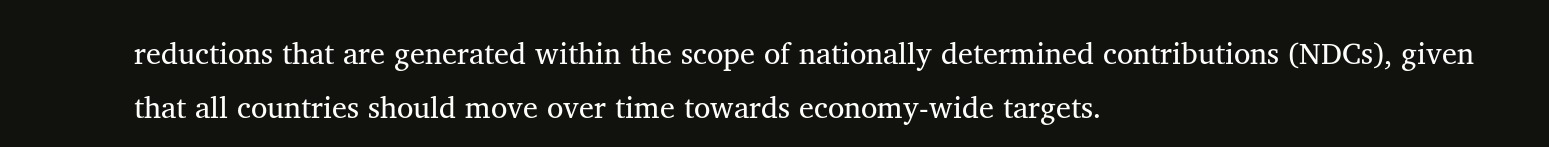reductions that are generated within the scope of nationally determined contributions (NDCs), given that all countries should move over time towards economy-wide targets.